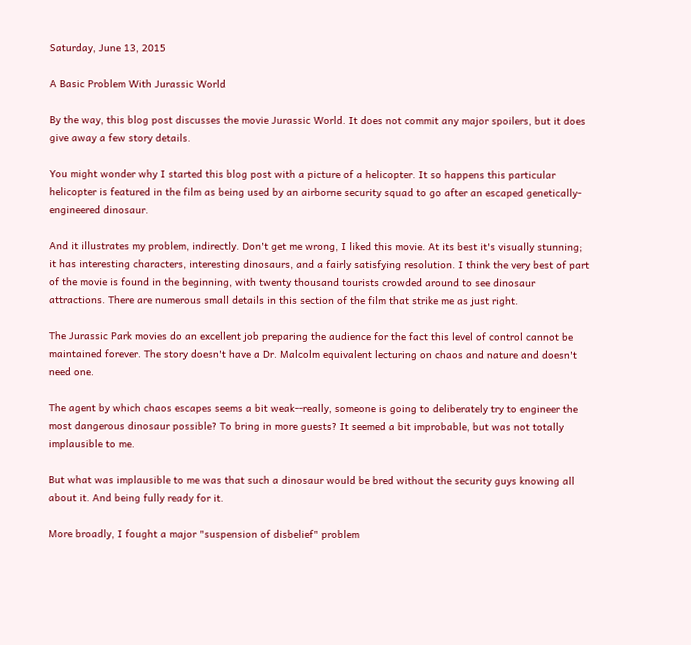Saturday, June 13, 2015

A Basic Problem With Jurassic World

By the way, this blog post discusses the movie Jurassic World. It does not commit any major spoilers, but it does give away a few story details.

You might wonder why I started this blog post with a picture of a helicopter. It so happens this particular helicopter is featured in the film as being used by an airborne security squad to go after an escaped genetically-engineered dinosaur.

And it illustrates my problem, indirectly. Don't get me wrong, I liked this movie. At its best it's visually stunning; it has interesting characters, interesting dinosaurs, and a fairly satisfying resolution. I think the very best of part of the movie is found in the beginning, with twenty thousand tourists crowded around to see dinosaur attractions. There are numerous small details in this section of the film that strike me as just right.

The Jurassic Park movies do an excellent job preparing the audience for the fact this level of control cannot be maintained forever. The story doesn't have a Dr. Malcolm equivalent lecturing on chaos and nature and doesn't need one.

The agent by which chaos escapes seems a bit weak--really, someone is going to deliberately try to engineer the most dangerous dinosaur possible? To bring in more guests? It seemed a bit improbable, but was not totally implausible to me.

But what was implausible to me was that such a dinosaur would be bred without the security guys knowing all about it. And being fully ready for it.

More broadly, I fought a major "suspension of disbelief" problem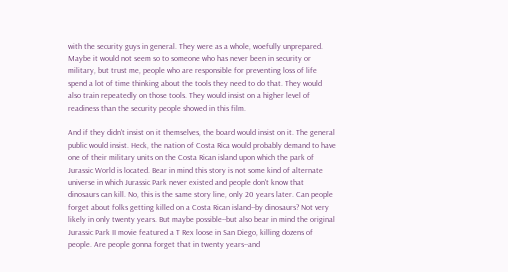with the security guys in general. They were as a whole, woefully unprepared. Maybe it would not seem so to someone who has never been in security or military, but trust me, people who are responsible for preventing loss of life spend a lot of time thinking about the tools they need to do that. They would also train repeatedly on those tools. They would insist on a higher level of readiness than the security people showed in this film.

And if they didn't insist on it themselves, the board would insist on it. The general public would insist. Heck, the nation of Costa Rica would probably demand to have one of their military units on the Costa Rican island upon which the park of Jurassic World is located. Bear in mind this story is not some kind of alternate universe in which Jurassic Park never existed and people don't know that dinosaurs can kill. No, this is the same story line, only 20 years later. Can people forget about folks getting killed on a Costa Rican island--by dinosaurs? Not very likely in only twenty years. But maybe possible--but also bear in mind the original Jurassic Park II movie featured a T Rex loose in San Diego, killing dozens of people. Are people gonna forget that in twenty years--and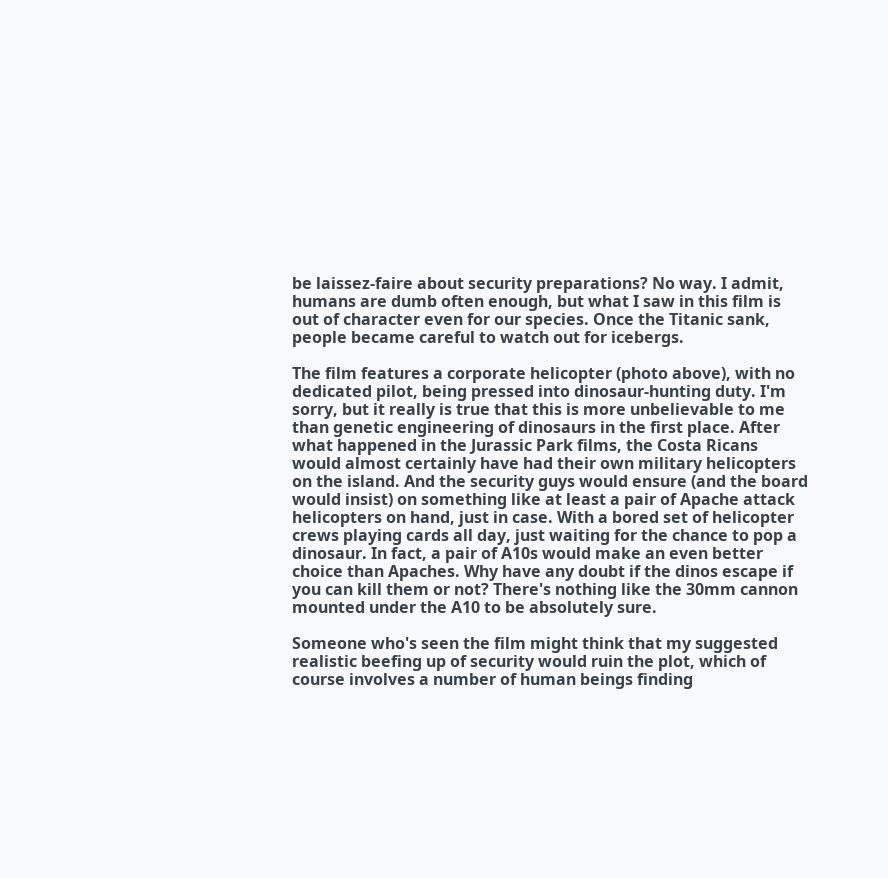be laissez-faire about security preparations? No way. I admit, humans are dumb often enough, but what I saw in this film is out of character even for our species. Once the Titanic sank, people became careful to watch out for icebergs.

The film features a corporate helicopter (photo above), with no dedicated pilot, being pressed into dinosaur-hunting duty. I'm sorry, but it really is true that this is more unbelievable to me than genetic engineering of dinosaurs in the first place. After what happened in the Jurassic Park films, the Costa Ricans would almost certainly have had their own military helicopters on the island. And the security guys would ensure (and the board would insist) on something like at least a pair of Apache attack helicopters on hand, just in case. With a bored set of helicopter crews playing cards all day, just waiting for the chance to pop a dinosaur. In fact, a pair of A10s would make an even better choice than Apaches. Why have any doubt if the dinos escape if you can kill them or not? There's nothing like the 30mm cannon mounted under the A10 to be absolutely sure.

Someone who's seen the film might think that my suggested realistic beefing up of security would ruin the plot, which of course involves a number of human beings finding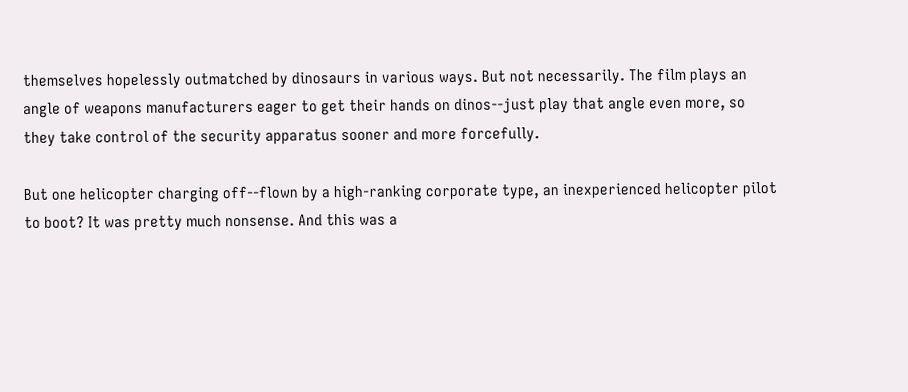themselves hopelessly outmatched by dinosaurs in various ways. But not necessarily. The film plays an angle of weapons manufacturers eager to get their hands on dinos--just play that angle even more, so they take control of the security apparatus sooner and more forcefully.

But one helicopter charging off--flown by a high-ranking corporate type, an inexperienced helicopter pilot to boot? It was pretty much nonsense. And this was a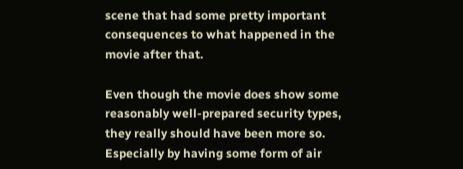scene that had some pretty important consequences to what happened in the movie after that.

Even though the movie does show some reasonably well-prepared security types, they really should have been more so. Especially by having some form of air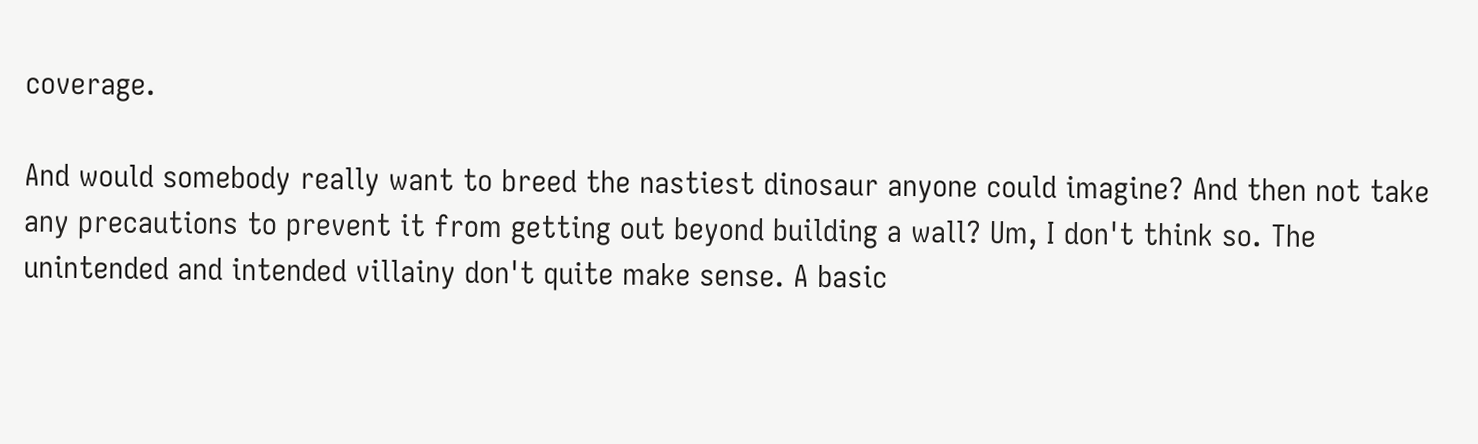coverage.

And would somebody really want to breed the nastiest dinosaur anyone could imagine? And then not take any precautions to prevent it from getting out beyond building a wall? Um, I don't think so. The unintended and intended villainy don't quite make sense. A basic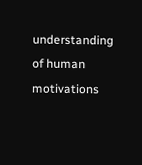understanding of human motivations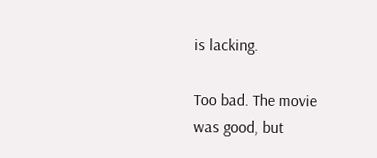is lacking.

Too bad. The movie was good, but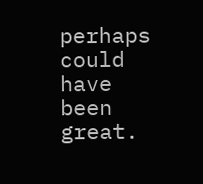perhaps could have been great.